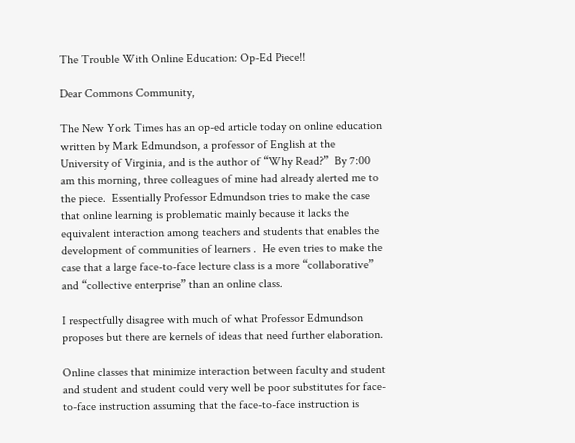The Trouble With Online Education: Op-Ed Piece!!

Dear Commons Community,

The New York Times has an op-ed article today on online education written by Mark Edmundson, a professor of English at the University of Virginia, and is the author of “Why Read?”  By 7:00 am this morning, three colleagues of mine had already alerted me to the piece.  Essentially Professor Edmundson tries to make the case that online learning is problematic mainly because it lacks the equivalent interaction among teachers and students that enables the development of communities of learners .  He even tries to make the case that a large face-to-face lecture class is a more “collaborative” and “collective enterprise” than an online class.

I respectfully disagree with much of what Professor Edmundson proposes but there are kernels of ideas that need further elaboration.

Online classes that minimize interaction between faculty and student and student and student could very well be poor substitutes for face-to-face instruction assuming that the face-to-face instruction is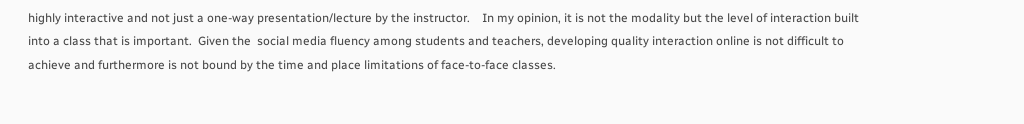highly interactive and not just a one-way presentation/lecture by the instructor.    In my opinion, it is not the modality but the level of interaction built into a class that is important.  Given the  social media fluency among students and teachers, developing quality interaction online is not difficult to achieve and furthermore is not bound by the time and place limitations of face-to-face classes.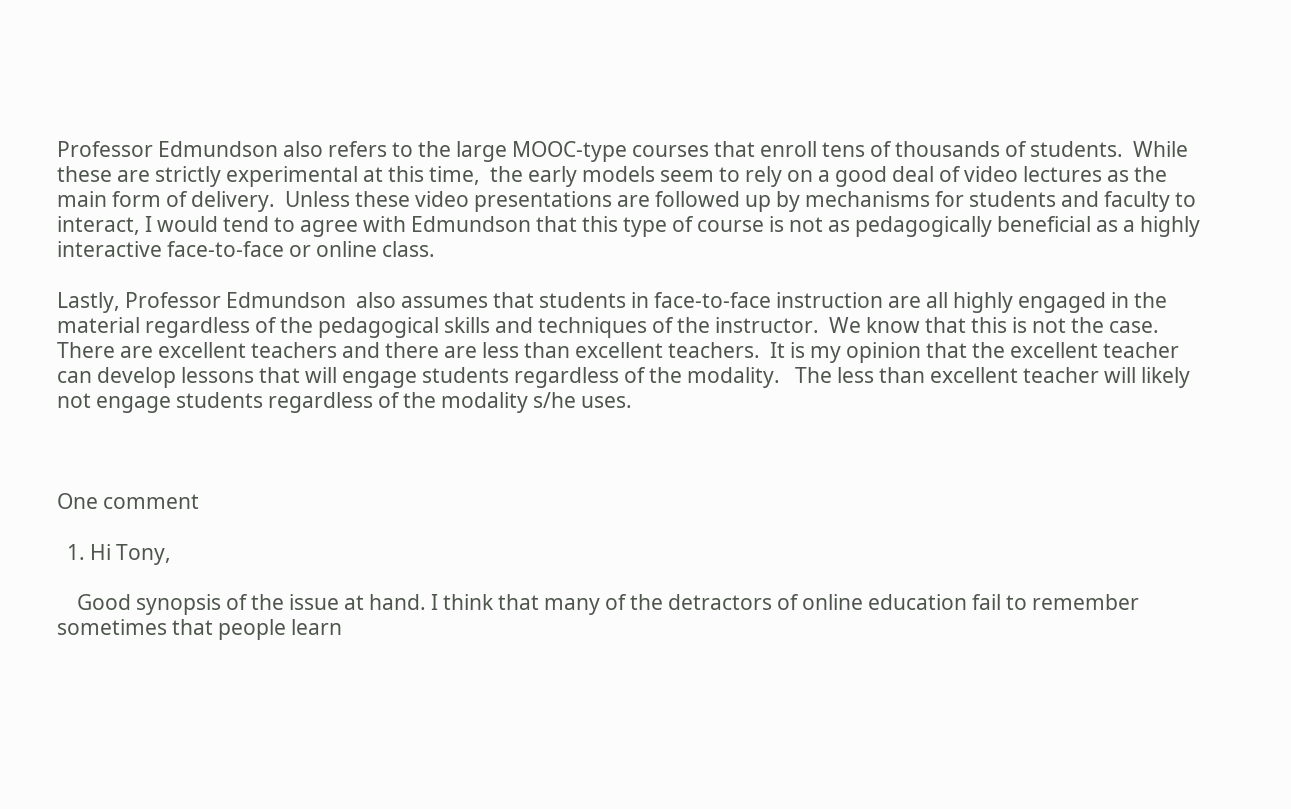Professor Edmundson also refers to the large MOOC-type courses that enroll tens of thousands of students.  While these are strictly experimental at this time,  the early models seem to rely on a good deal of video lectures as the main form of delivery.  Unless these video presentations are followed up by mechanisms for students and faculty to interact, I would tend to agree with Edmundson that this type of course is not as pedagogically beneficial as a highly interactive face-to-face or online class.

Lastly, Professor Edmundson  also assumes that students in face-to-face instruction are all highly engaged in the material regardless of the pedagogical skills and techniques of the instructor.  We know that this is not the case.  There are excellent teachers and there are less than excellent teachers.  It is my opinion that the excellent teacher can develop lessons that will engage students regardless of the modality.   The less than excellent teacher will likely not engage students regardless of the modality s/he uses.



One comment

  1. Hi Tony,

    Good synopsis of the issue at hand. I think that many of the detractors of online education fail to remember sometimes that people learn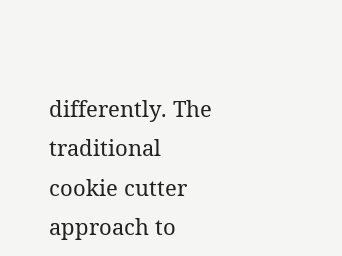differently. The traditional cookie cutter approach to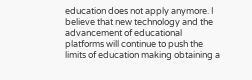education does not apply anymore. I believe that new technology and the advancement of educational platforms will continue to push the limits of education making obtaining a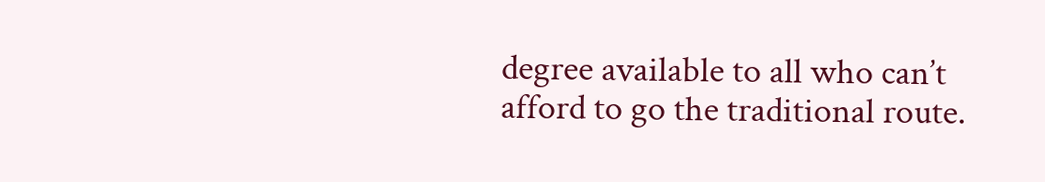degree available to all who can’t afford to go the traditional route.